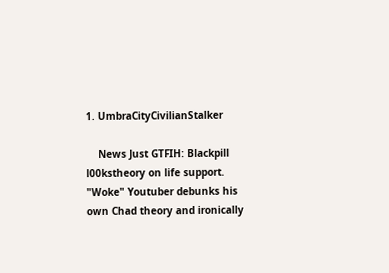1. UmbraCityCivilianStalker

    News Just GTFIH: Blackpill l00kstheory on life support. "Woke" Youtuber debunks his own Chad theory and ironically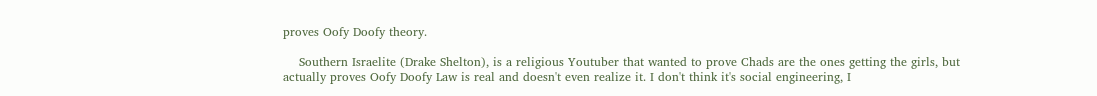proves Oofy Doofy theory.

    Southern Israelite (Drake Shelton), is a religious Youtuber that wanted to prove Chads are the ones getting the girls, but actually proves Oofy Doofy Law is real and doesn't even realize it. I don't think it's social engineering, I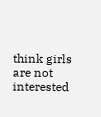think girls are not interested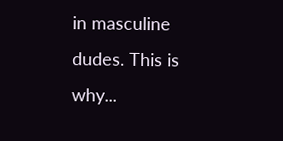in masculine dudes. This is why...